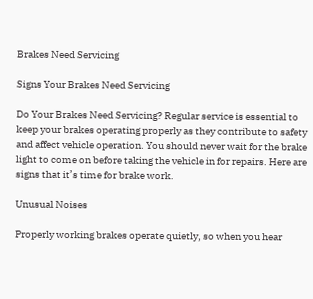Brakes Need Servicing

Signs Your Brakes Need Servicing

Do Your Brakes Need Servicing? Regular service is essential to keep your brakes operating properly as they contribute to safety and affect vehicle operation. You should never wait for the brake light to come on before taking the vehicle in for repairs. Here are signs that it’s time for brake work.

Unusual Noises

Properly working brakes operate quietly, so when you hear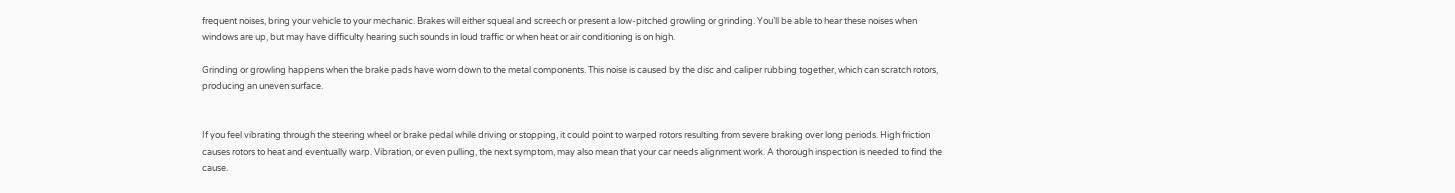frequent noises, bring your vehicle to your mechanic. Brakes will either squeal and screech or present a low-pitched growling or grinding. You’ll be able to hear these noises when windows are up, but may have difficulty hearing such sounds in loud traffic or when heat or air conditioning is on high.

Grinding or growling happens when the brake pads have worn down to the metal components. This noise is caused by the disc and caliper rubbing together, which can scratch rotors, producing an uneven surface.


If you feel vibrating through the steering wheel or brake pedal while driving or stopping, it could point to warped rotors resulting from severe braking over long periods. High friction causes rotors to heat and eventually warp. Vibration, or even pulling, the next symptom, may also mean that your car needs alignment work. A thorough inspection is needed to find the cause.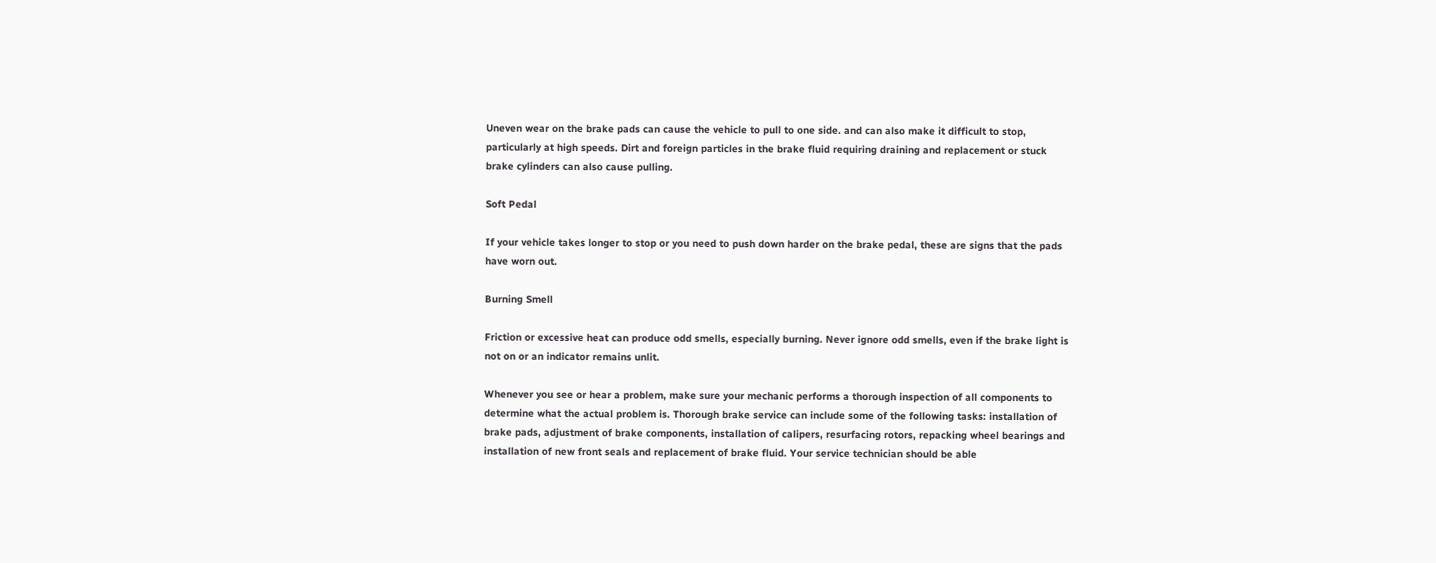Uneven wear on the brake pads can cause the vehicle to pull to one side. and can also make it difficult to stop, particularly at high speeds. Dirt and foreign particles in the brake fluid requiring draining and replacement or stuck brake cylinders can also cause pulling.

Soft Pedal

If your vehicle takes longer to stop or you need to push down harder on the brake pedal, these are signs that the pads have worn out.

Burning Smell

Friction or excessive heat can produce odd smells, especially burning. Never ignore odd smells, even if the brake light is not on or an indicator remains unlit.

Whenever you see or hear a problem, make sure your mechanic performs a thorough inspection of all components to determine what the actual problem is. Thorough brake service can include some of the following tasks: installation of brake pads, adjustment of brake components, installation of calipers, resurfacing rotors, repacking wheel bearings and installation of new front seals and replacement of brake fluid. Your service technician should be able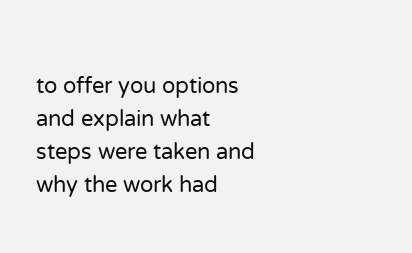to offer you options and explain what steps were taken and why the work had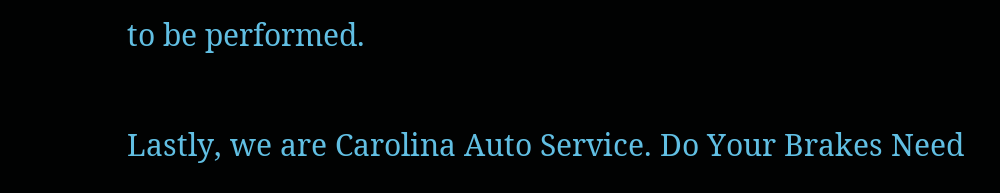to be performed.

Lastly, we are Carolina Auto Service. Do Your Brakes Need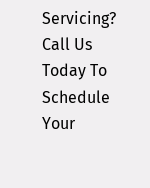Servicing? Call Us Today To Schedule Your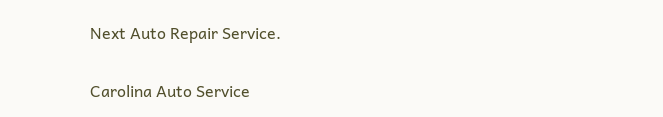Next Auto Repair Service.

Carolina Auto Service